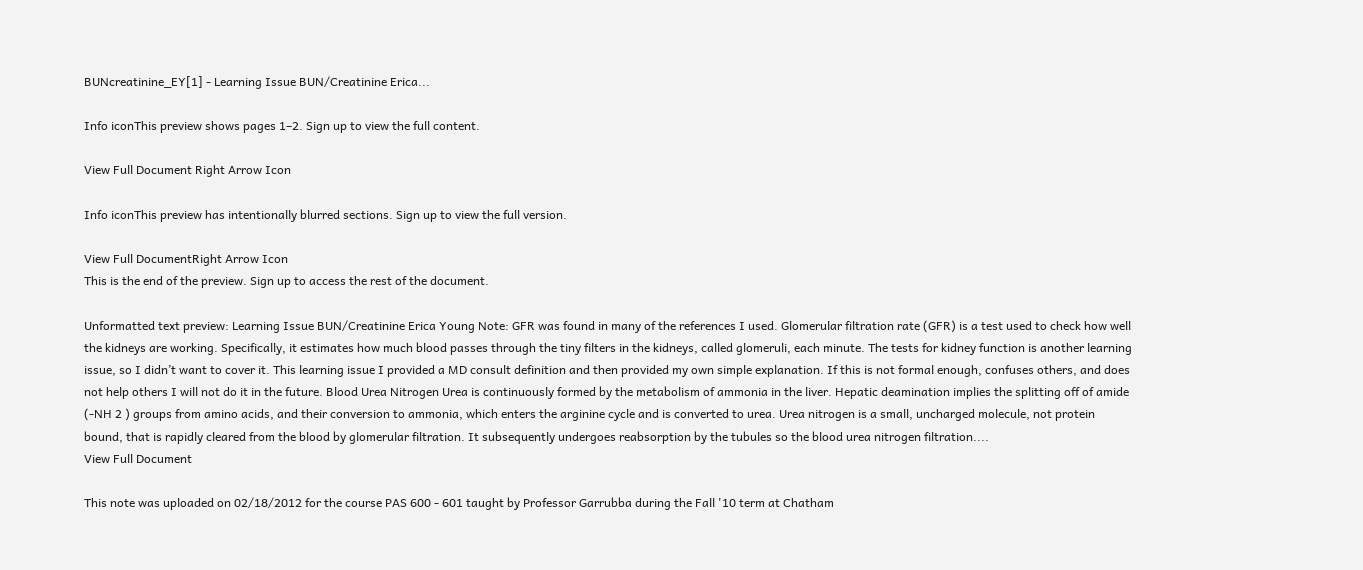BUNcreatinine_EY[1] - Learning Issue BUN/Creatinine Erica...

Info iconThis preview shows pages 1–2. Sign up to view the full content.

View Full Document Right Arrow Icon

Info iconThis preview has intentionally blurred sections. Sign up to view the full version.

View Full DocumentRight Arrow Icon
This is the end of the preview. Sign up to access the rest of the document.

Unformatted text preview: Learning Issue BUN/Creatinine Erica Young Note: GFR was found in many of the references I used. Glomerular filtration rate (GFR) is a test used to check how well the kidneys are working. Specifically, it estimates how much blood passes through the tiny filters in the kidneys, called glomeruli, each minute. The tests for kidney function is another learning issue, so I didn’t want to cover it. This learning issue I provided a MD consult definition and then provided my own simple explanation. If this is not formal enough, confuses others, and does not help others I will not do it in the future. Blood Urea Nitrogen Urea is continuously formed by the metabolism of ammonia in the liver. Hepatic deamination implies the splitting off of amide (-NH 2 ) groups from amino acids, and their conversion to ammonia, which enters the arginine cycle and is converted to urea. Urea nitrogen is a small, uncharged molecule, not protein bound, that is rapidly cleared from the blood by glomerular filtration. It subsequently undergoes reabsorption by the tubules so the blood urea nitrogen filtration....
View Full Document

This note was uploaded on 02/18/2012 for the course PAS 600 - 601 taught by Professor Garrubba during the Fall '10 term at Chatham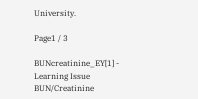University.

Page1 / 3

BUNcreatinine_EY[1] - Learning Issue BUN/Creatinine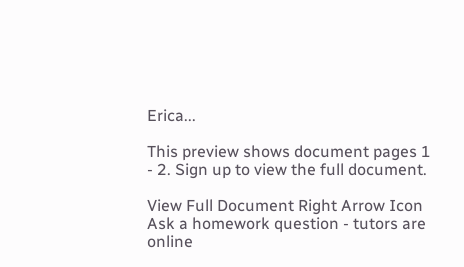Erica...

This preview shows document pages 1 - 2. Sign up to view the full document.

View Full Document Right Arrow Icon
Ask a homework question - tutors are online